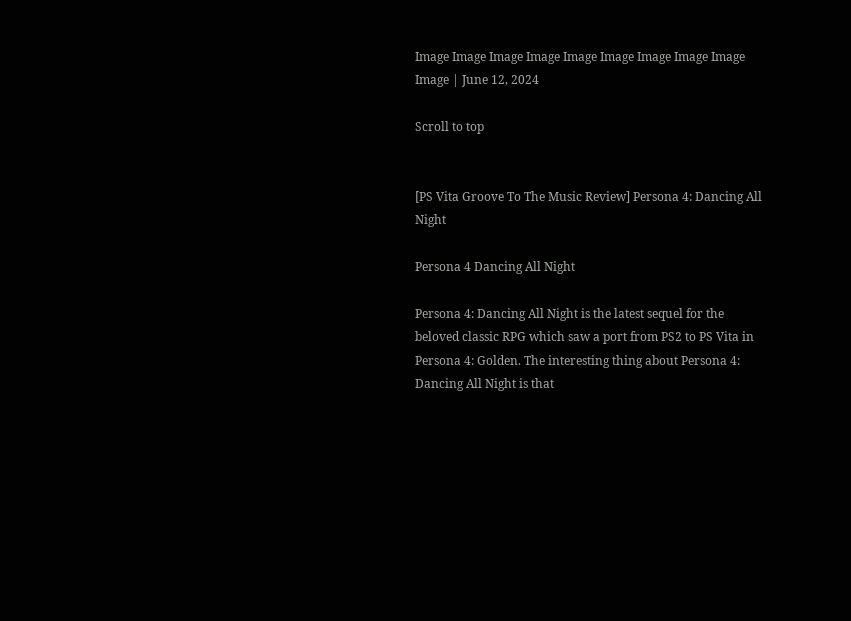Image Image Image Image Image Image Image Image Image Image | June 12, 2024

Scroll to top


[PS Vita Groove To The Music Review] Persona 4: Dancing All Night

Persona 4 Dancing All Night

Persona 4: Dancing All Night is the latest sequel for the beloved classic RPG which saw a port from PS2 to PS Vita in Persona 4: Golden. The interesting thing about Persona 4: Dancing All Night is that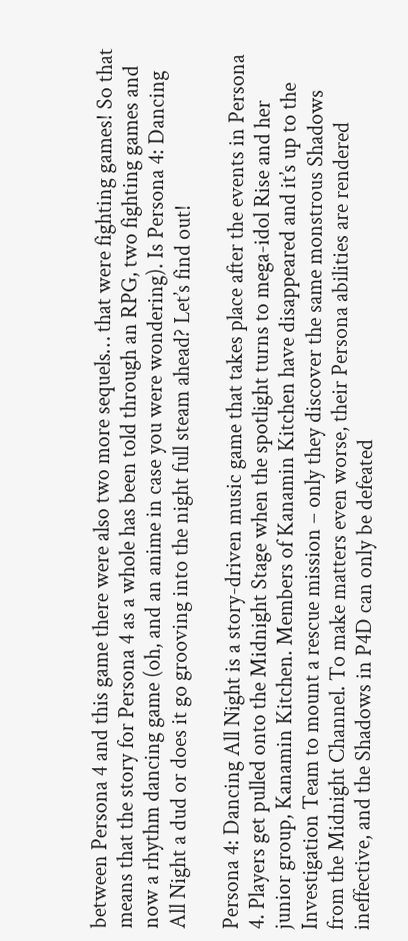between Persona 4 and this game there were also two more sequels… that were fighting games! So that means that the story for Persona 4 as a whole has been told through an RPG, two fighting games and now a rhythm dancing game (oh, and an anime in case you were wondering). Is Persona 4: Dancing All Night a dud or does it go grooving into the night full steam ahead? Let’s find out!

Persona 4: Dancing All Night is a story-driven music game that takes place after the events in Persona 4. Players get pulled onto the Midnight Stage when the spotlight turns to mega-idol Rise and her junior group, Kanamin Kitchen. Members of Kanamin Kitchen have disappeared and it’s up to the Investigation Team to mount a rescue mission – only they discover the same monstrous Shadows from the Midnight Channel. To make matters even worse, their Persona abilities are rendered ineffective, and the Shadows in P4D can only be defeated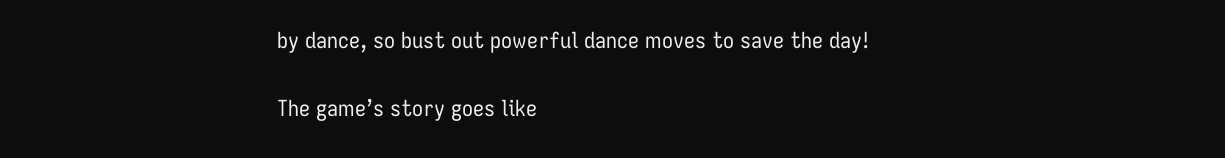by dance, so bust out powerful dance moves to save the day!

The game’s story goes like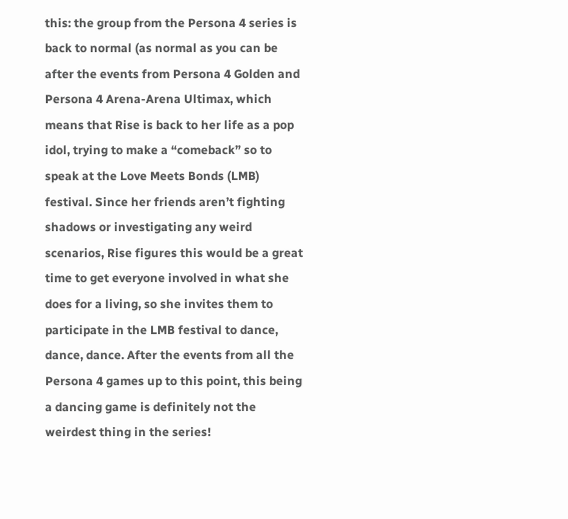this: the group from the Persona 4 series is back to normal (as normal as you can be after the events from Persona 4 Golden and Persona 4 Arena-Arena Ultimax, which means that Rise is back to her life as a pop idol, trying to make a “comeback” so to speak at the Love Meets Bonds (LMB) festival. Since her friends aren’t fighting shadows or investigating any weird scenarios, Rise figures this would be a great time to get everyone involved in what she does for a living, so she invites them to participate in the LMB festival to dance, dance, dance. After the events from all the Persona 4 games up to this point, this being a dancing game is definitely not the weirdest thing in the series!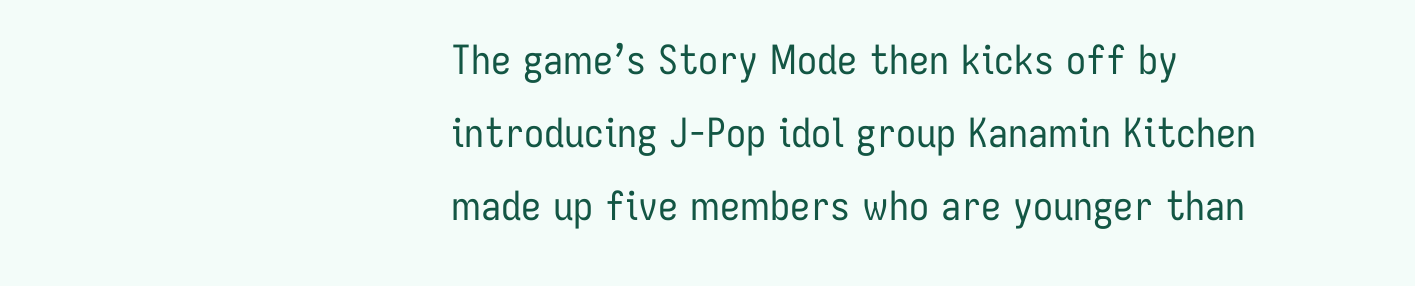The game’s Story Mode then kicks off by introducing J-Pop idol group Kanamin Kitchen made up five members who are younger than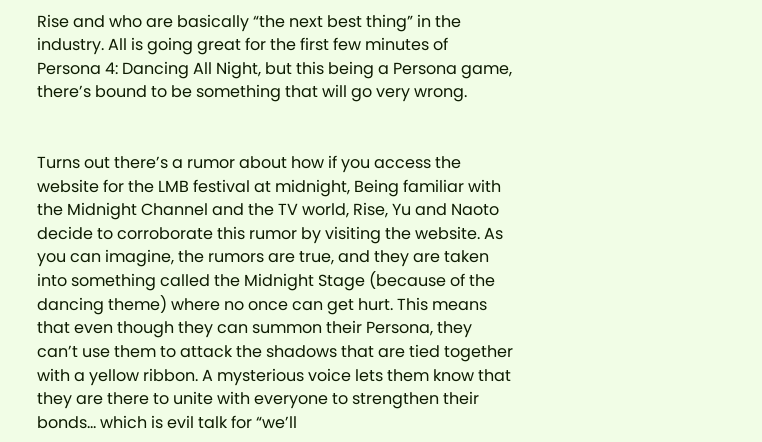Rise and who are basically “the next best thing” in the industry. All is going great for the first few minutes of Persona 4: Dancing All Night, but this being a Persona game, there’s bound to be something that will go very wrong.


Turns out there’s a rumor about how if you access the website for the LMB festival at midnight, Being familiar with the Midnight Channel and the TV world, Rise, Yu and Naoto decide to corroborate this rumor by visiting the website. As you can imagine, the rumors are true, and they are taken into something called the Midnight Stage (because of the dancing theme) where no once can get hurt. This means that even though they can summon their Persona, they can’t use them to attack the shadows that are tied together with a yellow ribbon. A mysterious voice lets them know that they are there to unite with everyone to strengthen their bonds… which is evil talk for “we’ll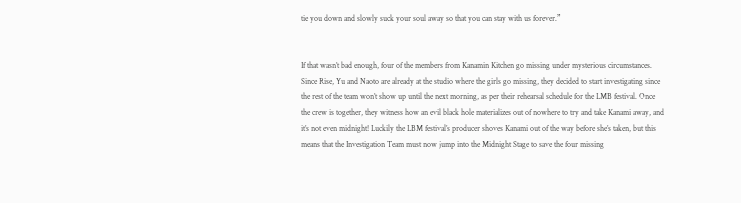tie you down and slowly suck your soul away so that you can stay with us forever.”


If that wasn’t bad enough, four of the members from Kanamin Kitchen go missing under mysterious circumstances. Since Rise, Yu and Naoto are already at the studio where the girls go missing, they decided to start investigating since the rest of the team won’t show up until the next morning, as per their rehearsal schedule for the LMB festival. Once the crew is together, they witness how an evil black hole materializes out of nowhere to try and take Kanami away, and it’s not even midnight! Luckily the LBM festival’s producer shoves Kanami out of the way before she’s taken, but this means that the Investigation Team must now jump into the Midnight Stage to save the four missing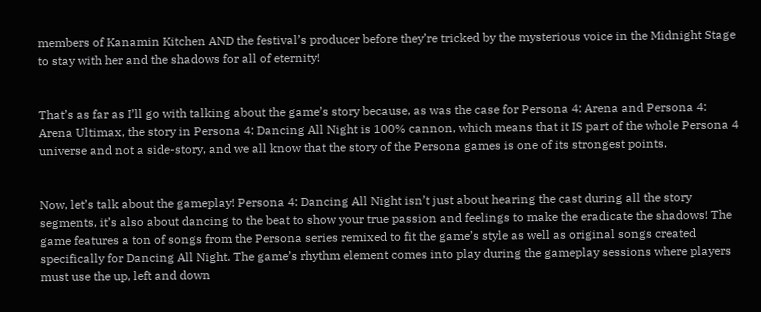members of Kanamin Kitchen AND the festival’s producer before they’re tricked by the mysterious voice in the Midnight Stage to stay with her and the shadows for all of eternity!


That’s as far as I’ll go with talking about the game’s story because, as was the case for Persona 4: Arena and Persona 4: Arena Ultimax, the story in Persona 4: Dancing All Night is 100% cannon, which means that it IS part of the whole Persona 4 universe and not a side-story, and we all know that the story of the Persona games is one of its strongest points.


Now, let’s talk about the gameplay! Persona 4: Dancing All Night isn’t just about hearing the cast during all the story segments, it’s also about dancing to the beat to show your true passion and feelings to make the eradicate the shadows! The game features a ton of songs from the Persona series remixed to fit the game’s style as well as original songs created specifically for Dancing All Night. The game’s rhythm element comes into play during the gameplay sessions where players must use the up, left and down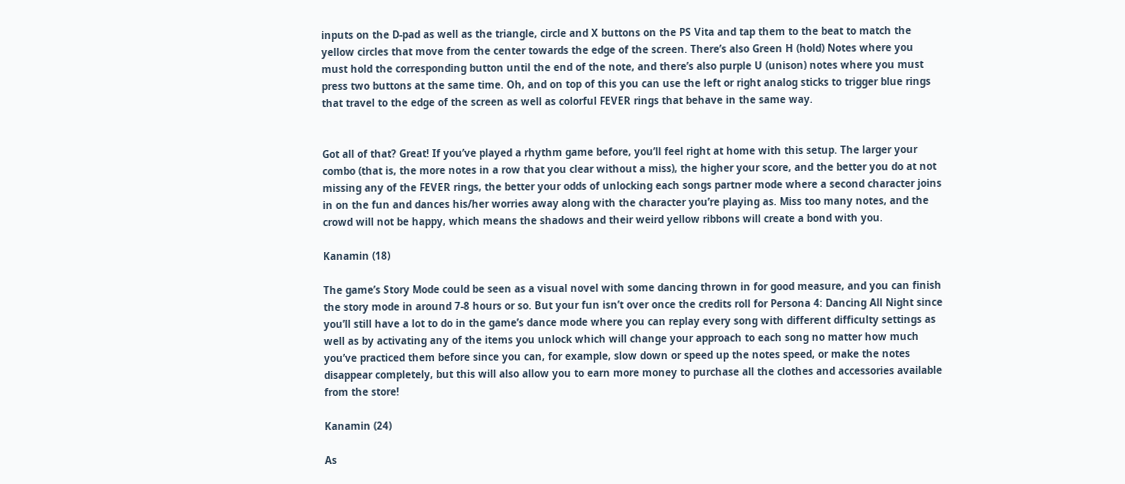inputs on the D-pad as well as the triangle, circle and X buttons on the PS Vita and tap them to the beat to match the yellow circles that move from the center towards the edge of the screen. There’s also Green H (hold) Notes where you must hold the corresponding button until the end of the note, and there’s also purple U (unison) notes where you must press two buttons at the same time. Oh, and on top of this you can use the left or right analog sticks to trigger blue rings that travel to the edge of the screen as well as colorful FEVER rings that behave in the same way.


Got all of that? Great! If you’ve played a rhythm game before, you’ll feel right at home with this setup. The larger your combo (that is, the more notes in a row that you clear without a miss), the higher your score, and the better you do at not missing any of the FEVER rings, the better your odds of unlocking each songs partner mode where a second character joins in on the fun and dances his/her worries away along with the character you’re playing as. Miss too many notes, and the crowd will not be happy, which means the shadows and their weird yellow ribbons will create a bond with you.

Kanamin (18)

The game’s Story Mode could be seen as a visual novel with some dancing thrown in for good measure, and you can finish the story mode in around 7-8 hours or so. But your fun isn’t over once the credits roll for Persona 4: Dancing All Night since you’ll still have a lot to do in the game’s dance mode where you can replay every song with different difficulty settings as well as by activating any of the items you unlock which will change your approach to each song no matter how much you’ve practiced them before since you can, for example, slow down or speed up the notes speed, or make the notes disappear completely, but this will also allow you to earn more money to purchase all the clothes and accessories available from the store!

Kanamin (24)

As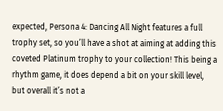expected, Persona 4: Dancing All Night features a full trophy set, so you’ll have a shot at aiming at adding this coveted Platinum trophy to your collection! This being a rhythm game, it does depend a bit on your skill level, but overall it’s not a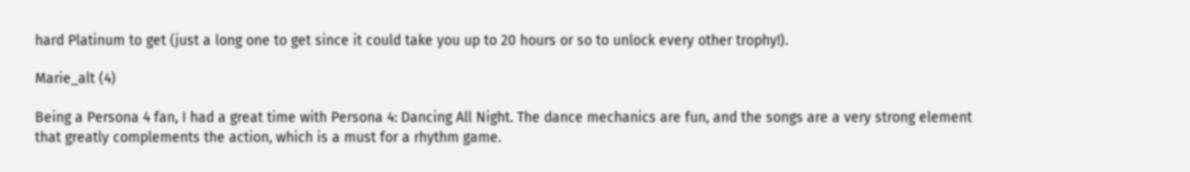hard Platinum to get (just a long one to get since it could take you up to 20 hours or so to unlock every other trophy!).

Marie_alt (4)

Being a Persona 4 fan, I had a great time with Persona 4: Dancing All Night. The dance mechanics are fun, and the songs are a very strong element that greatly complements the action, which is a must for a rhythm game.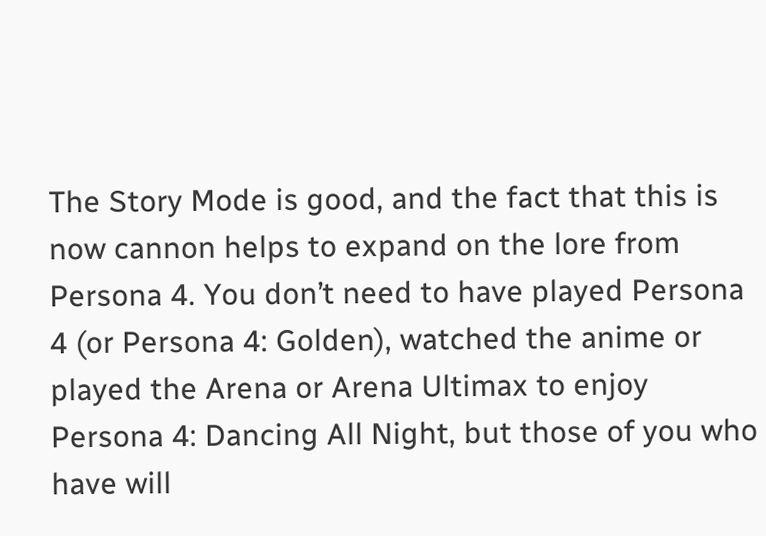The Story Mode is good, and the fact that this is now cannon helps to expand on the lore from Persona 4. You don’t need to have played Persona 4 (or Persona 4: Golden), watched the anime or played the Arena or Arena Ultimax to enjoy Persona 4: Dancing All Night, but those of you who have will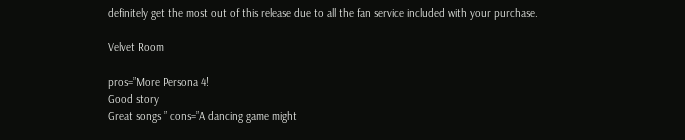definitely get the most out of this release due to all the fan service included with your purchase.

Velvet Room

pros=”More Persona 4!
Good story
Great songs ” cons=”A dancing game might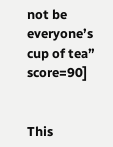not be everyone’s cup of tea” score=90]


This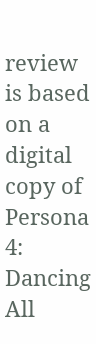review is based on a digital copy of Persona 4: Dancing All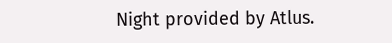Night provided by Atlus.